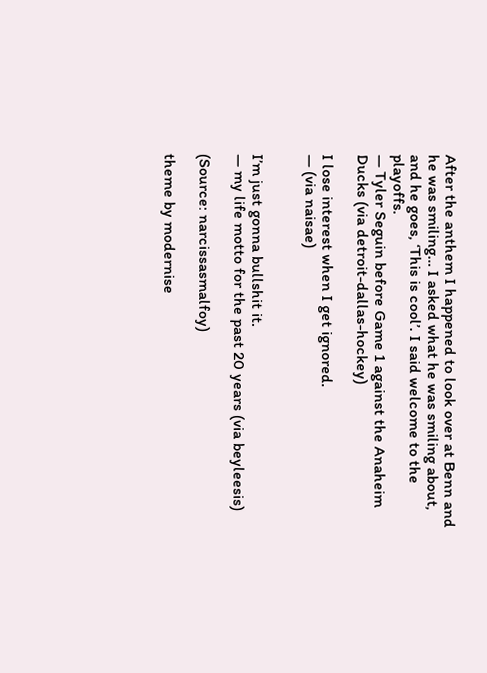After the anthem I happened to look over at Benn and he was smiling… I asked what he was smiling about, and he goes, ‘This is cool’. I said welcome to the playoffs.
― Tyler Seguin before Game 1 against the Anaheim Ducks (via detroit-dallas-hockey)

I lose interest when I get ignored.
― (via naisae)


I’m just gonna bullshit it.
― my life motto for the past 20 years (via beyleesis)

(Source: narcissasmalfoy)

theme by modernise